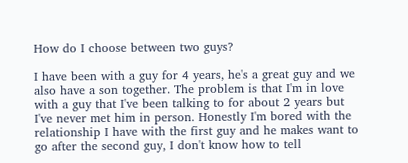How do I choose between two guys?

I have been with a guy for 4 years, he's a great guy and we also have a son together. The problem is that I'm in love with a guy that I've been talking to for about 2 years but I've never met him in person. Honestly I'm bored with the relationship I have with the first guy and he makes want to go after the second guy, I don't know how to tell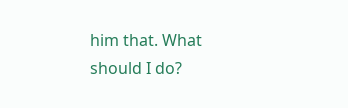him that. What should I do?